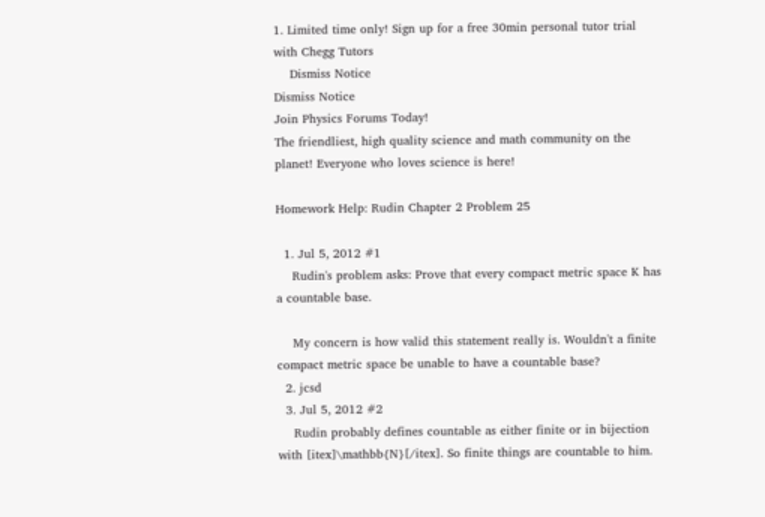1. Limited time only! Sign up for a free 30min personal tutor trial with Chegg Tutors
    Dismiss Notice
Dismiss Notice
Join Physics Forums Today!
The friendliest, high quality science and math community on the planet! Everyone who loves science is here!

Homework Help: Rudin Chapter 2 Problem 25

  1. Jul 5, 2012 #1
    Rudin's problem asks: Prove that every compact metric space K has a countable base.

    My concern is how valid this statement really is. Wouldn't a finite compact metric space be unable to have a countable base?
  2. jcsd
  3. Jul 5, 2012 #2
    Rudin probably defines countable as either finite or in bijection with [itex]\mathbb{N}[/itex]. So finite things are countable to him.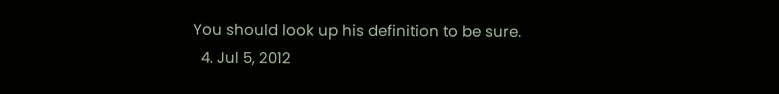You should look up his definition to be sure.
  4. Jul 5, 2012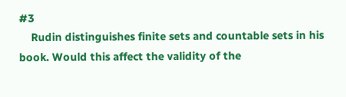#3
    Rudin distinguishes finite sets and countable sets in his book. Would this affect the validity of the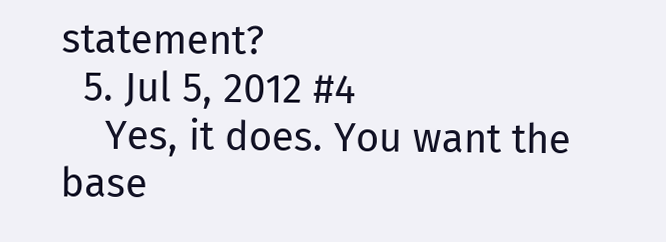statement?
  5. Jul 5, 2012 #4
    Yes, it does. You want the base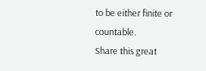to be either finite or countable.
Share this great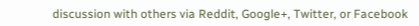discussion with others via Reddit, Google+, Twitter, or Facebook